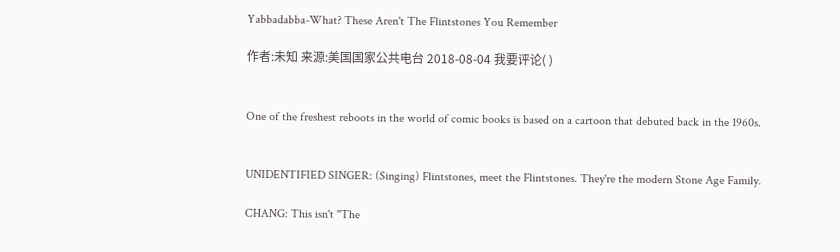Yabbadabba-What? These Aren't The Flintstones You Remember

作者:未知 来源:美国国家公共电台 2018-08-04 我要评论( )


One of the freshest reboots in the world of comic books is based on a cartoon that debuted back in the 1960s.


UNIDENTIFIED SINGER: (Singing) Flintstones, meet the Flintstones. They're the modern Stone Age Family.

CHANG: This isn't "The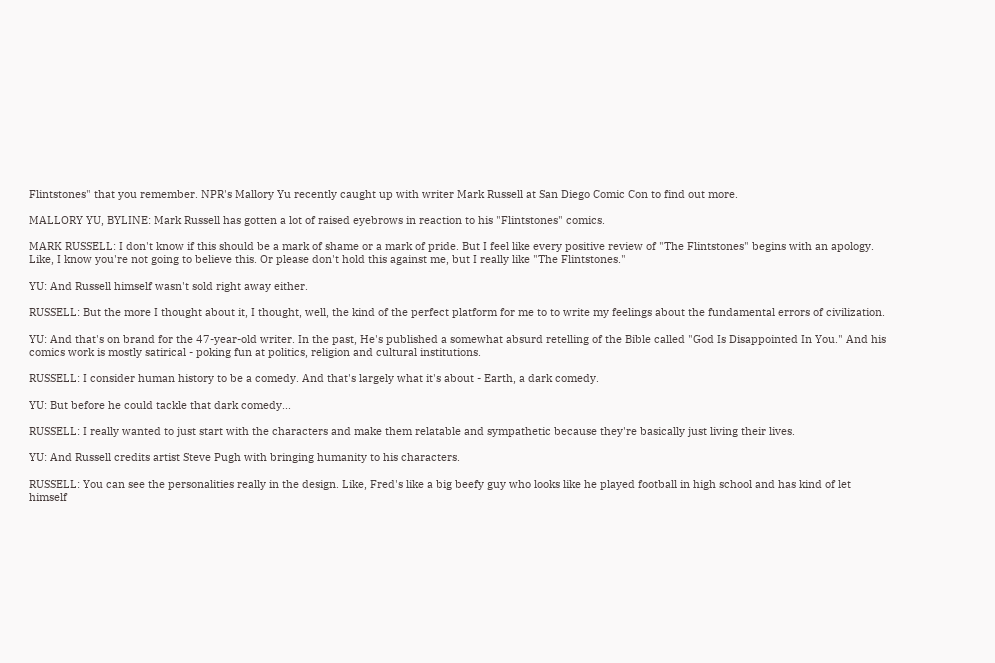Flintstones" that you remember. NPR's Mallory Yu recently caught up with writer Mark Russell at San Diego Comic Con to find out more.

MALLORY YU, BYLINE: Mark Russell has gotten a lot of raised eyebrows in reaction to his "Flintstones" comics.

MARK RUSSELL: I don't know if this should be a mark of shame or a mark of pride. But I feel like every positive review of "The Flintstones" begins with an apology. Like, I know you're not going to believe this. Or please don't hold this against me, but I really like "The Flintstones."

YU: And Russell himself wasn't sold right away either.

RUSSELL: But the more I thought about it, I thought, well, the kind of the perfect platform for me to to write my feelings about the fundamental errors of civilization.

YU: And that's on brand for the 47-year-old writer. In the past, He's published a somewhat absurd retelling of the Bible called "God Is Disappointed In You." And his comics work is mostly satirical - poking fun at politics, religion and cultural institutions.

RUSSELL: I consider human history to be a comedy. And that's largely what it's about - Earth, a dark comedy.

YU: But before he could tackle that dark comedy...

RUSSELL: I really wanted to just start with the characters and make them relatable and sympathetic because they're basically just living their lives.

YU: And Russell credits artist Steve Pugh with bringing humanity to his characters.

RUSSELL: You can see the personalities really in the design. Like, Fred's like a big beefy guy who looks like he played football in high school and has kind of let himself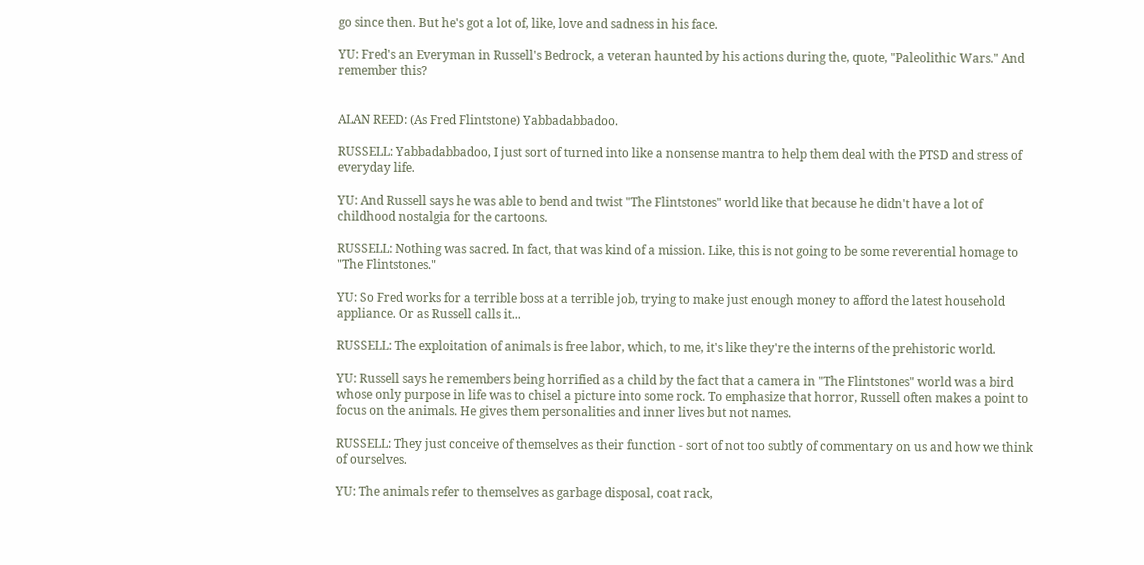go since then. But he's got a lot of, like, love and sadness in his face.

YU: Fred's an Everyman in Russell's Bedrock, a veteran haunted by his actions during the, quote, "Paleolithic Wars." And remember this?


ALAN REED: (As Fred Flintstone) Yabbadabbadoo.

RUSSELL: Yabbadabbadoo, I just sort of turned into like a nonsense mantra to help them deal with the PTSD and stress of everyday life.

YU: And Russell says he was able to bend and twist "The Flintstones" world like that because he didn't have a lot of childhood nostalgia for the cartoons.

RUSSELL: Nothing was sacred. In fact, that was kind of a mission. Like, this is not going to be some reverential homage to "The Flintstones."

YU: So Fred works for a terrible boss at a terrible job, trying to make just enough money to afford the latest household appliance. Or as Russell calls it...

RUSSELL: The exploitation of animals is free labor, which, to me, it's like they're the interns of the prehistoric world.

YU: Russell says he remembers being horrified as a child by the fact that a camera in "The Flintstones" world was a bird whose only purpose in life was to chisel a picture into some rock. To emphasize that horror, Russell often makes a point to focus on the animals. He gives them personalities and inner lives but not names.

RUSSELL: They just conceive of themselves as their function - sort of not too subtly of commentary on us and how we think of ourselves.

YU: The animals refer to themselves as garbage disposal, coat rack,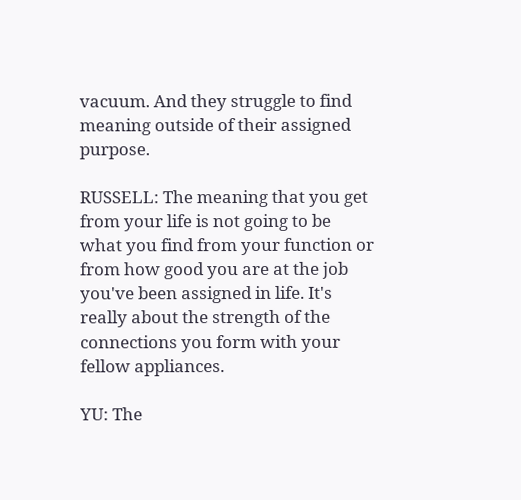vacuum. And they struggle to find meaning outside of their assigned purpose.

RUSSELL: The meaning that you get from your life is not going to be what you find from your function or from how good you are at the job you've been assigned in life. It's really about the strength of the connections you form with your fellow appliances.

YU: The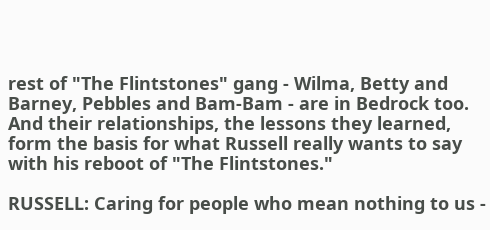rest of "The Flintstones" gang - Wilma, Betty and Barney, Pebbles and Bam-Bam - are in Bedrock too. And their relationships, the lessons they learned, form the basis for what Russell really wants to say with his reboot of "The Flintstones."

RUSSELL: Caring for people who mean nothing to us -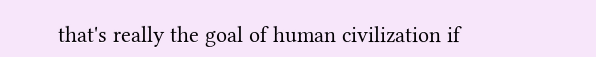that's really the goal of human civilization if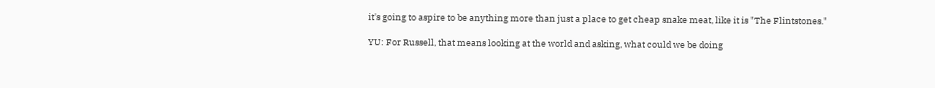it's going to aspire to be anything more than just a place to get cheap snake meat, like it is "The Flintstones."

YU: For Russell, that means looking at the world and asking, what could we be doing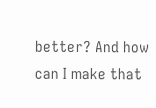better? And how can I make that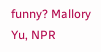funny? Mallory Yu, NPR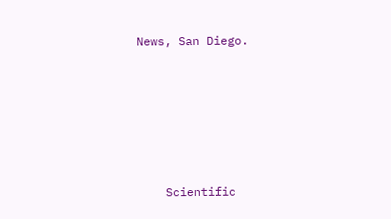News, San Diego.






    Scientific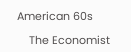American 60s

    The Economist